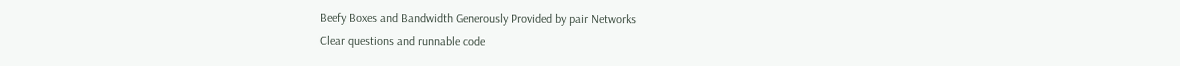Beefy Boxes and Bandwidth Generously Provided by pair Networks
Clear questions and runnable code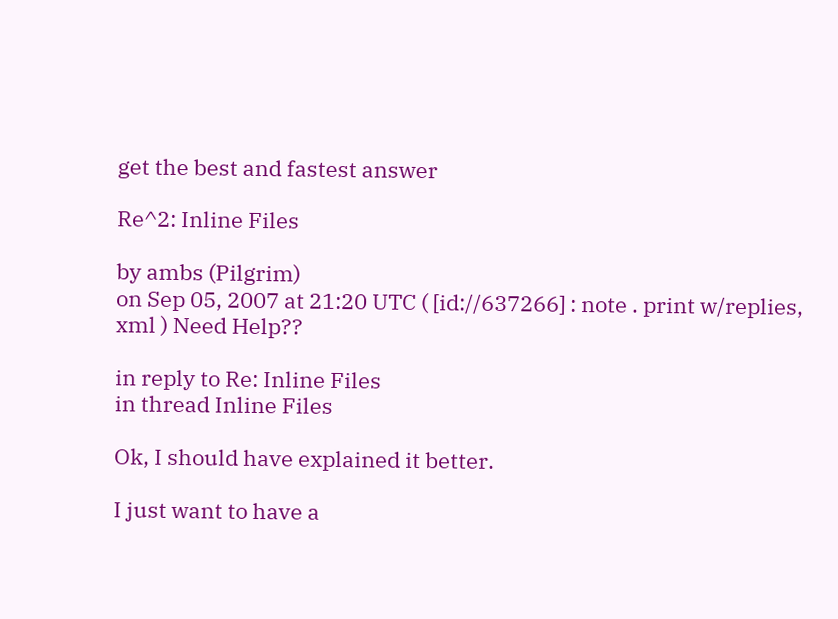get the best and fastest answer

Re^2: Inline Files

by ambs (Pilgrim)
on Sep 05, 2007 at 21:20 UTC ( [id://637266] : note . print w/replies, xml ) Need Help??

in reply to Re: Inline Files
in thread Inline Files

Ok, I should have explained it better.

I just want to have a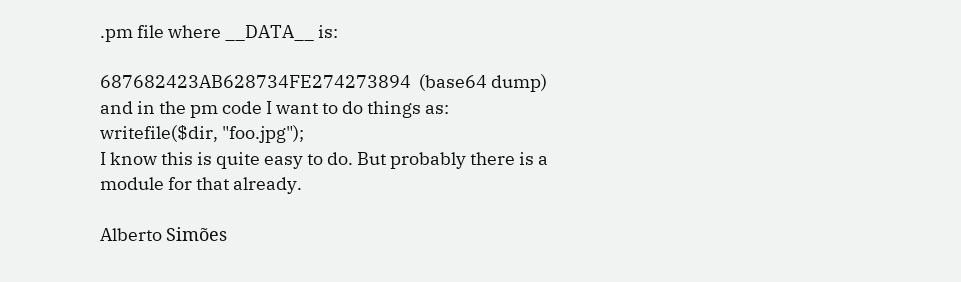.pm file where __DATA__ is:

687682423AB628734FE274273894  (base64 dump)
and in the pm code I want to do things as:
writefile($dir, "foo.jpg");
I know this is quite easy to do. But probably there is a module for that already.

Alberto Simões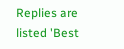Replies are listed 'Best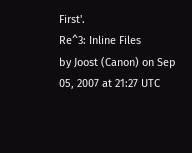First'.
Re^3: Inline Files
by Joost (Canon) on Sep 05, 2007 at 21:27 UTC